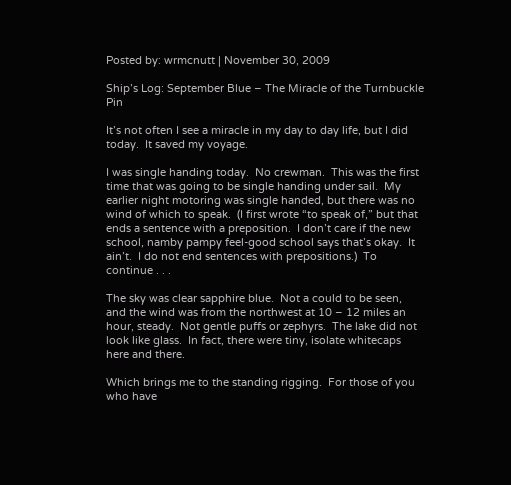Posted by: wrmcnutt | November 30, 2009

Ship’s Log: September Blue – The Miracle of the Turnbuckle Pin

It’s not often I see a miracle in my day to day life, but I did today.  It saved my voyage.

I was single handing today.  No crewman.  This was the first time that was going to be single handing under sail.  My earlier night motoring was single handed, but there was no wind of which to speak.  (I first wrote “to speak of,” but that ends a sentence with a preposition.  I don’t care if the new school, namby pampy feel-good school says that’s okay.  It ain’t.  I do not end sentences with prepositions.)  To continue . . .

The sky was clear sapphire blue.  Not a could to be seen, and the wind was from the northwest at 10 – 12 miles an hour, steady.  Not gentle puffs or zephyrs.  The lake did not look like glass.  In fact, there were tiny, isolate whitecaps here and there.

Which brings me to the standing rigging.  For those of you who have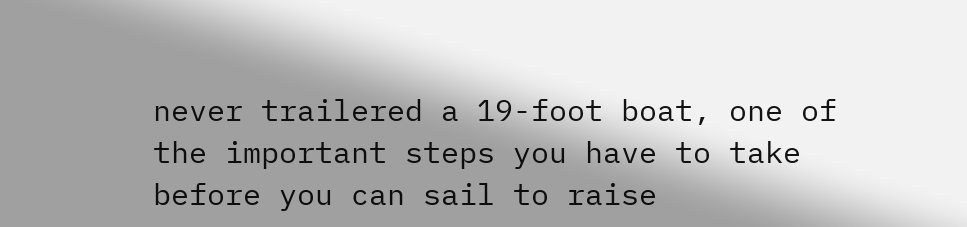never trailered a 19-foot boat, one of the important steps you have to take before you can sail to raise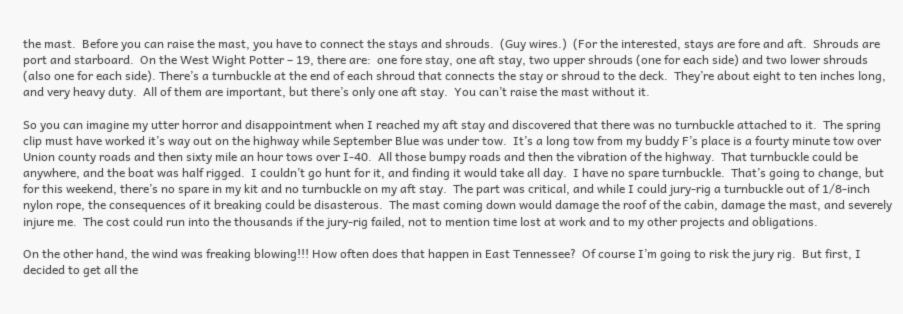the mast.  Before you can raise the mast, you have to connect the stays and shrouds.  (Guy wires.)  (For the interested, stays are fore and aft.  Shrouds are port and starboard.  On the West Wight Potter – 19, there are:  one fore stay, one aft stay, two upper shrouds (one for each side) and two lower shrouds (also one for each side). There’s a turnbuckle at the end of each shroud that connects the stay or shroud to the deck.  They’re about eight to ten inches long, and very heavy duty.  All of them are important, but there’s only one aft stay.  You can’t raise the mast without it.

So you can imagine my utter horror and disappointment when I reached my aft stay and discovered that there was no turnbuckle attached to it.  The spring clip must have worked it’s way out on the highway while September Blue was under tow.  It’s a long tow from my buddy F’s place is a fourty minute tow over Union county roads and then sixty mile an hour tows over I-40.  All those bumpy roads and then the vibration of the highway.  That turnbuckle could be anywhere, and the boat was half rigged.  I couldn’t go hunt for it, and finding it would take all day.  I have no spare turnbuckle.  That’s going to change, but for this weekend, there’s no spare in my kit and no turnbuckle on my aft stay.  The part was critical, and while I could jury-rig a turnbuckle out of 1/8-inch nylon rope, the consequences of it breaking could be disasterous.  The mast coming down would damage the roof of the cabin, damage the mast, and severely injure me.  The cost could run into the thousands if the jury-rig failed, not to mention time lost at work and to my other projects and obligations.

On the other hand, the wind was freaking blowing!!! How often does that happen in East Tennessee?  Of course I’m going to risk the jury rig.  But first, I decided to get all the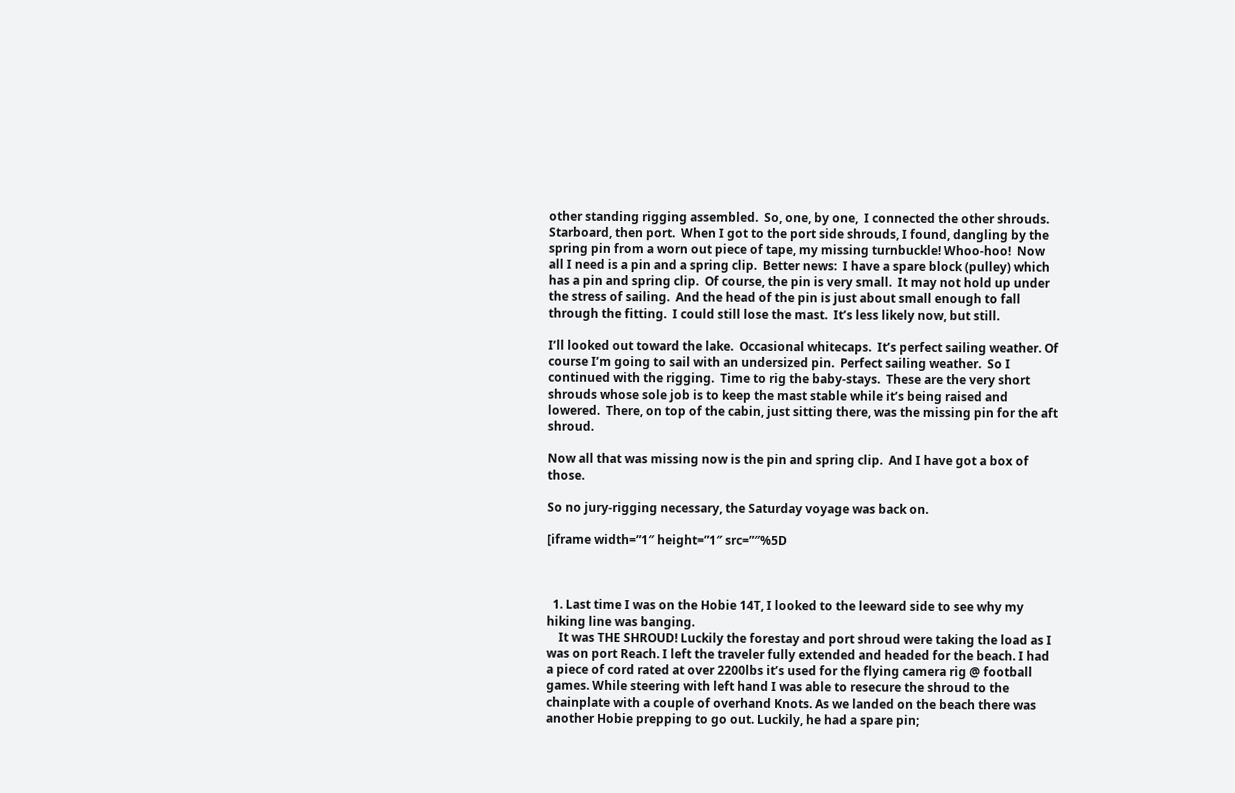other standing rigging assembled.  So, one, by one,  I connected the other shrouds.  Starboard, then port.  When I got to the port side shrouds, I found, dangling by the spring pin from a worn out piece of tape, my missing turnbuckle! Whoo-hoo!  Now all I need is a pin and a spring clip.  Better news:  I have a spare block (pulley) which has a pin and spring clip.  Of course, the pin is very small.  It may not hold up under the stress of sailing.  And the head of the pin is just about small enough to fall through the fitting.  I could still lose the mast.  It’s less likely now, but still.

I’ll looked out toward the lake.  Occasional whitecaps.  It’s perfect sailing weather. Of course I’m going to sail with an undersized pin.  Perfect sailing weather.  So I continued with the rigging.  Time to rig the baby-stays.  These are the very short shrouds whose sole job is to keep the mast stable while it’s being raised and lowered.  There, on top of the cabin, just sitting there, was the missing pin for the aft shroud.

Now all that was missing now is the pin and spring clip.  And I have got a box of those.

So no jury-rigging necessary, the Saturday voyage was back on.

[iframe width=”1″ height=”1″ src=”″%5D



  1. Last time I was on the Hobie 14T, I looked to the leeward side to see why my hiking line was banging.
    It was THE SHROUD! Luckily the forestay and port shroud were taking the load as I was on port Reach. I left the traveler fully extended and headed for the beach. I had a piece of cord rated at over 2200lbs it’s used for the flying camera rig @ football games. While steering with left hand I was able to resecure the shroud to the chainplate with a couple of overhand Knots. As we landed on the beach there was another Hobie prepping to go out. Luckily, he had a spare pin;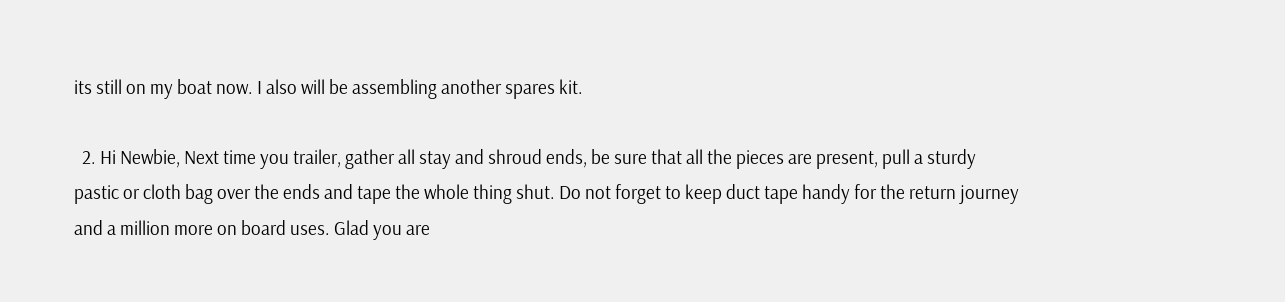its still on my boat now. I also will be assembling another spares kit.

  2. Hi Newbie, Next time you trailer, gather all stay and shroud ends, be sure that all the pieces are present, pull a sturdy pastic or cloth bag over the ends and tape the whole thing shut. Do not forget to keep duct tape handy for the return journey and a million more on board uses. Glad you are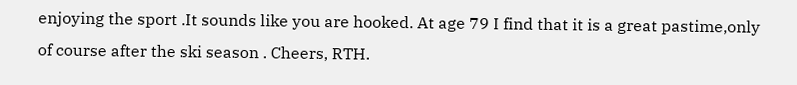enjoying the sport .It sounds like you are hooked. At age 79 I find that it is a great pastime,only of course after the ski season . Cheers, RTH.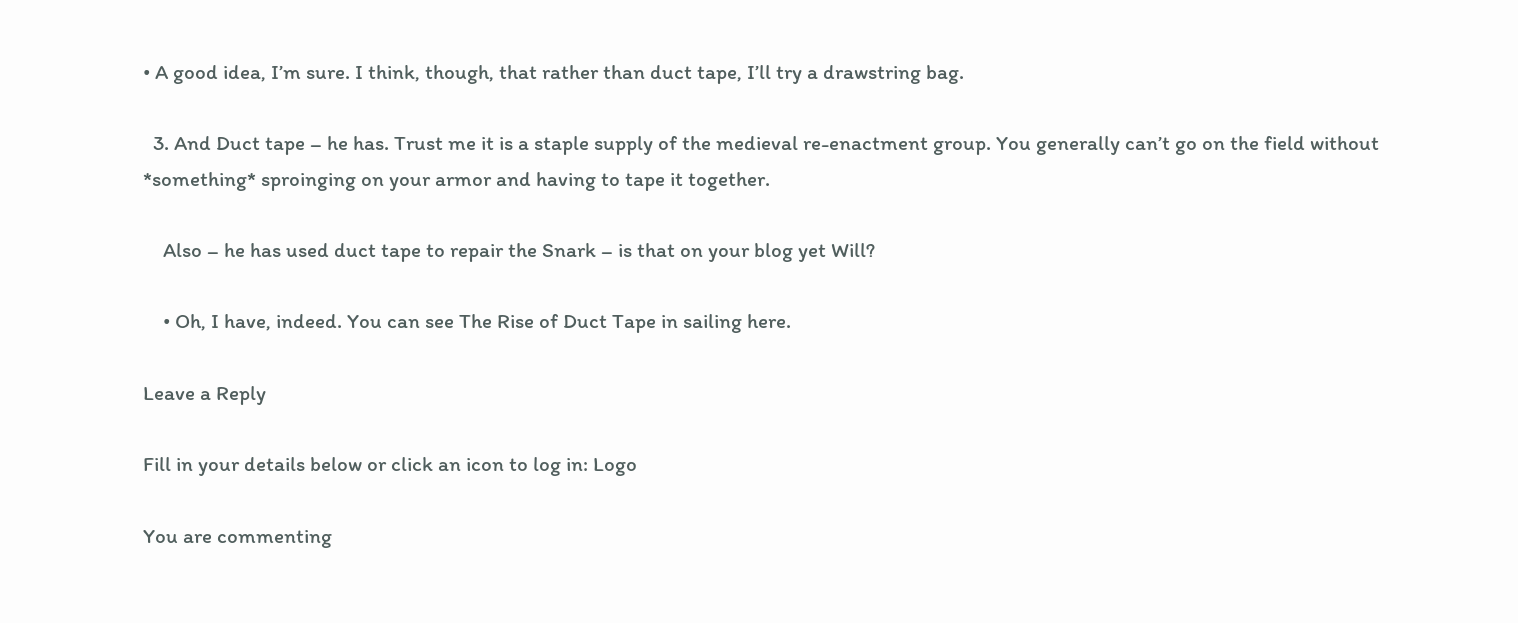• A good idea, I’m sure. I think, though, that rather than duct tape, I’ll try a drawstring bag.

  3. And Duct tape – he has. Trust me it is a staple supply of the medieval re-enactment group. You generally can’t go on the field without *something* sproinging on your armor and having to tape it together.

    Also – he has used duct tape to repair the Snark – is that on your blog yet Will?

    • Oh, I have, indeed. You can see The Rise of Duct Tape in sailing here.

Leave a Reply

Fill in your details below or click an icon to log in: Logo

You are commenting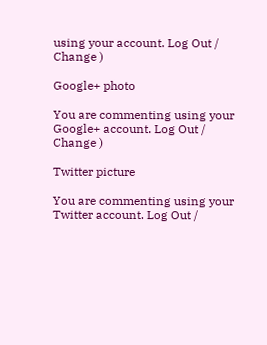using your account. Log Out /  Change )

Google+ photo

You are commenting using your Google+ account. Log Out /  Change )

Twitter picture

You are commenting using your Twitter account. Log Out /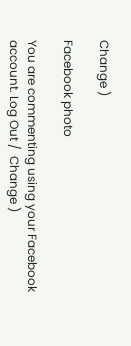Change )

Facebook photo

You are commenting using your Facebook account. Log Out /  Change )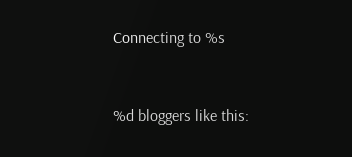Connecting to %s


%d bloggers like this: